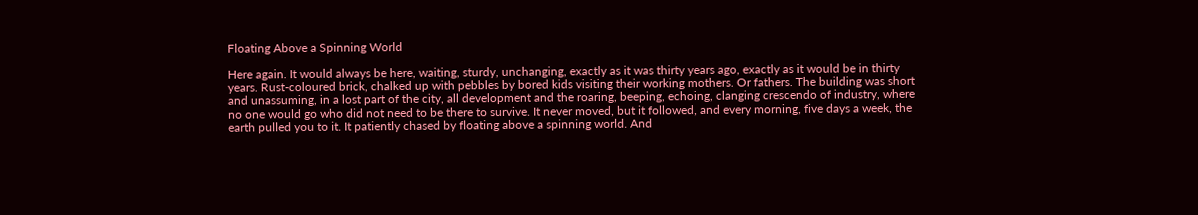Floating Above a Spinning World

Here again. It would always be here, waiting, sturdy, unchanging, exactly as it was thirty years ago, exactly as it would be in thirty years. Rust-coloured brick, chalked up with pebbles by bored kids visiting their working mothers. Or fathers. The building was short and unassuming, in a lost part of the city, all development and the roaring, beeping, echoing, clanging crescendo of industry, where no one would go who did not need to be there to survive. It never moved, but it followed, and every morning, five days a week, the earth pulled you to it. It patiently chased by floating above a spinning world. And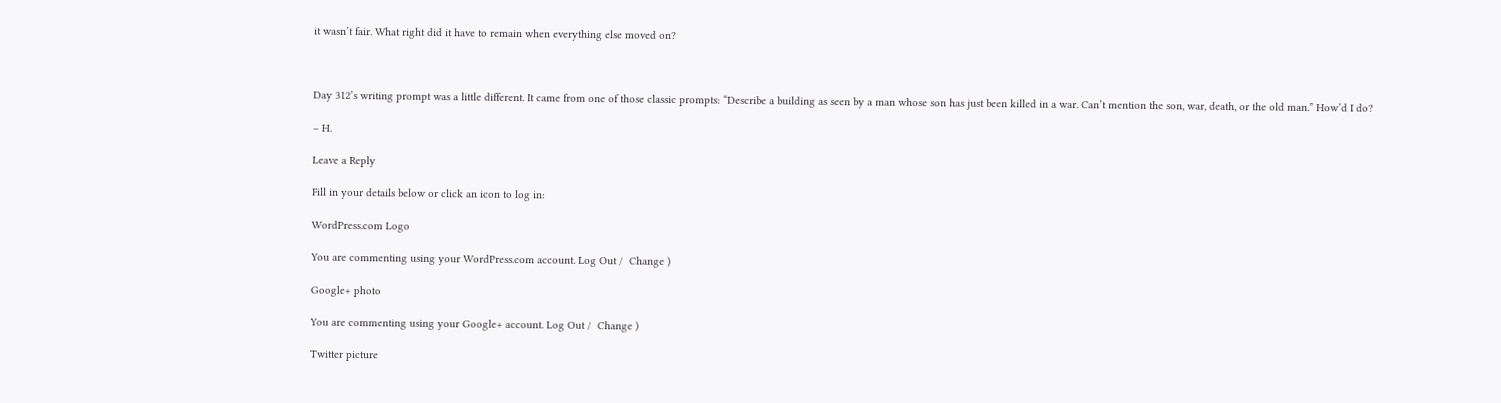it wasn’t fair. What right did it have to remain when everything else moved on?



Day 312’s writing prompt was a little different. It came from one of those classic prompts: “Describe a building as seen by a man whose son has just been killed in a war. Can’t mention the son, war, death, or the old man.” How’d I do?

– H.

Leave a Reply

Fill in your details below or click an icon to log in:

WordPress.com Logo

You are commenting using your WordPress.com account. Log Out /  Change )

Google+ photo

You are commenting using your Google+ account. Log Out /  Change )

Twitter picture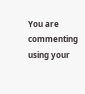You are commenting using your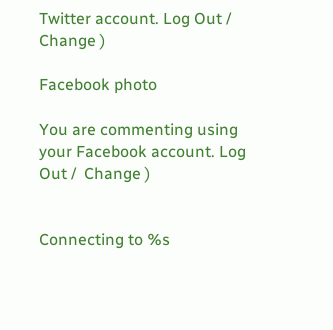Twitter account. Log Out /  Change )

Facebook photo

You are commenting using your Facebook account. Log Out /  Change )


Connecting to %s